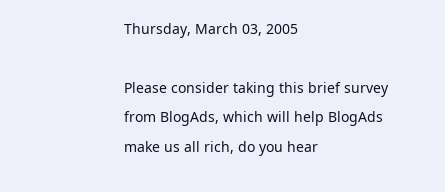Thursday, March 03, 2005

Please consider taking this brief survey from BlogAds, which will help BlogAds make us all rich, do you hear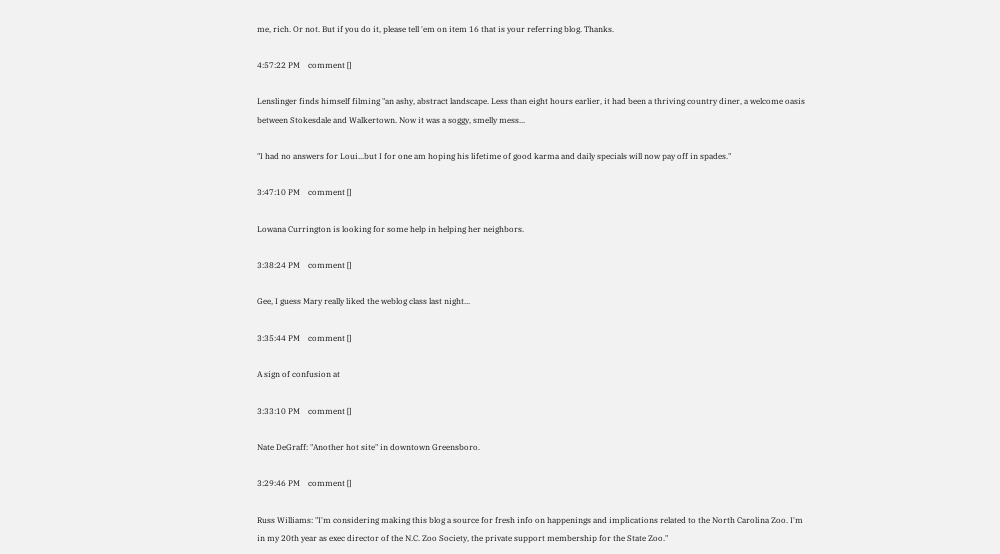me, rich. Or not. But if you do it, please tell 'em on item 16 that is your referring blog. Thanks.

4:57:22 PM    comment []

Lenslinger finds himself filming "an ashy, abstract landscape. Less than eight hours earlier, it had been a thriving country diner, a welcome oasis between Stokesdale and Walkertown. Now it was a soggy, smelly mess...

"I had no answers for Loui...but I for one am hoping his lifetime of good karma and daily specials will now pay off in spades."

3:47:10 PM    comment []

Lowana Currington is looking for some help in helping her neighbors.

3:38:24 PM    comment []

Gee, I guess Mary really liked the weblog class last night...

3:35:44 PM    comment []

A sign of confusion at

3:33:10 PM    comment []

Nate DeGraff: "Another hot site" in downtown Greensboro.

3:29:46 PM    comment []

Russ Williams: "I'm considering making this blog a source for fresh info on happenings and implications related to the North Carolina Zoo. I'm in my 20th year as exec director of the N.C. Zoo Society, the private support membership for the State Zoo."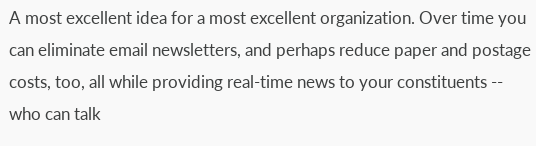A most excellent idea for a most excellent organization. Over time you can eliminate email newsletters, and perhaps reduce paper and postage costs, too, all while providing real-time news to your constituents -- who can talk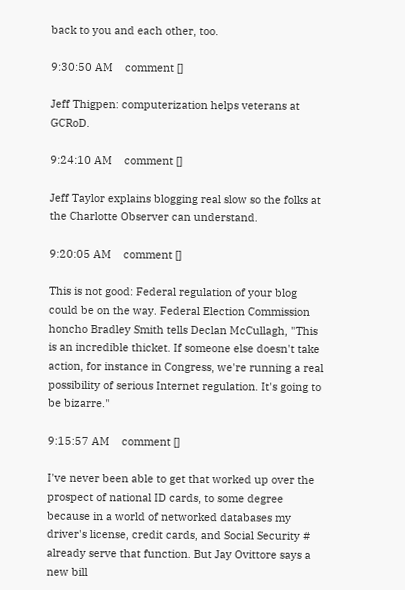back to you and each other, too.

9:30:50 AM    comment []

Jeff Thigpen: computerization helps veterans at GCRoD.

9:24:10 AM    comment []

Jeff Taylor explains blogging real slow so the folks at the Charlotte Observer can understand.

9:20:05 AM    comment []

This is not good: Federal regulation of your blog could be on the way. Federal Election Commission honcho Bradley Smith tells Declan McCullagh, "This is an incredible thicket. If someone else doesn't take action, for instance in Congress, we're running a real possibility of serious Internet regulation. It's going to be bizarre."

9:15:57 AM    comment []

I've never been able to get that worked up over the prospect of national ID cards, to some degree because in a world of networked databases my driver's license, credit cards, and Social Security # already serve that function. But Jay Ovittore says a new bill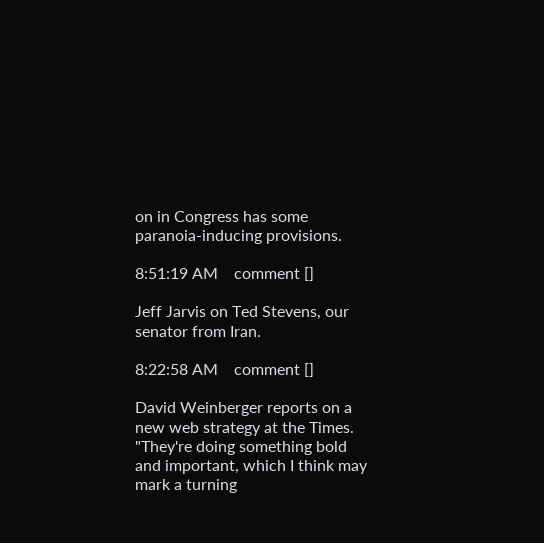on in Congress has some paranoia-inducing provisions.

8:51:19 AM    comment []

Jeff Jarvis on Ted Stevens, our senator from Iran.

8:22:58 AM    comment []

David Weinberger reports on a new web strategy at the Times. "They're doing something bold and important, which I think may mark a turning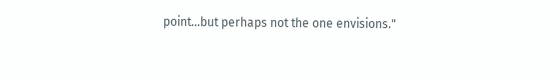point...but perhaps not the one envisions."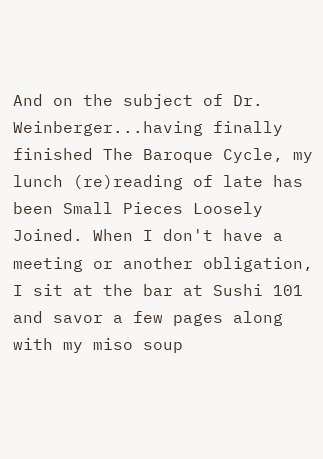And on the subject of Dr. Weinberger...having finally finished The Baroque Cycle, my lunch (re)reading of late has been Small Pieces Loosely Joined. When I don't have a meeting or another obligation, I sit at the bar at Sushi 101 and savor a few pages along with my miso soup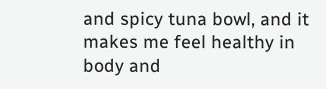and spicy tuna bowl, and it makes me feel healthy in body and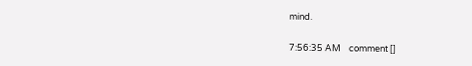mind.

7:56:35 AM    comment []